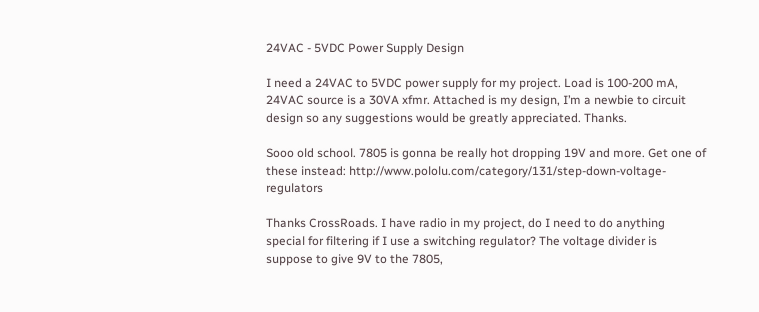24VAC - 5VDC Power Supply Design

I need a 24VAC to 5VDC power supply for my project. Load is 100-200 mA, 24VAC source is a 30VA xfmr. Attached is my design, I’m a newbie to circuit design so any suggestions would be greatly appreciated. Thanks.

Sooo old school. 7805 is gonna be really hot dropping 19V and more. Get one of these instead: http://www.pololu.com/category/131/step-down-voltage-regulators

Thanks CrossRoads. I have radio in my project, do I need to do anything special for filtering if I use a switching regulator? The voltage divider is suppose to give 9V to the 7805,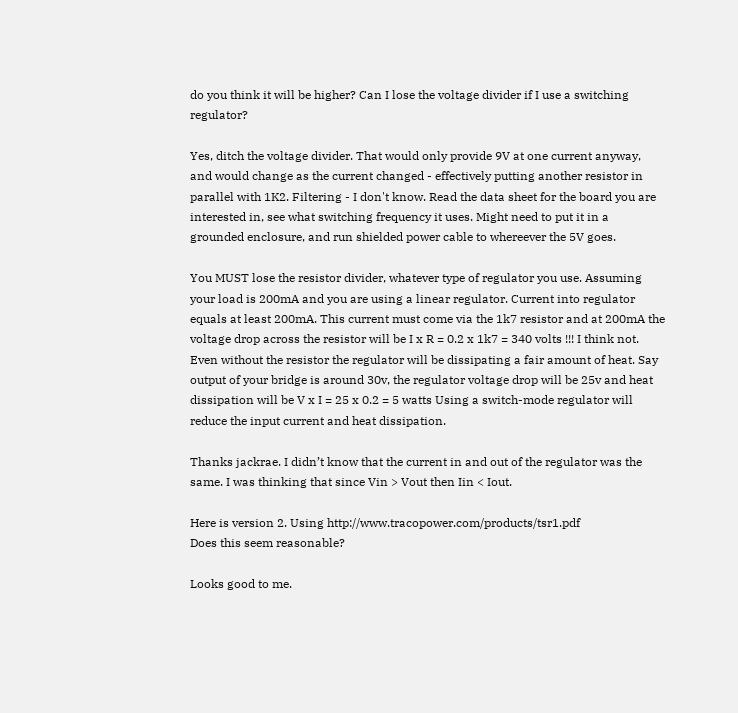do you think it will be higher? Can I lose the voltage divider if I use a switching regulator?

Yes, ditch the voltage divider. That would only provide 9V at one current anyway, and would change as the current changed - effectively putting another resistor in parallel with 1K2. Filtering - I don't know. Read the data sheet for the board you are interested in, see what switching frequency it uses. Might need to put it in a grounded enclosure, and run shielded power cable to whereever the 5V goes.

You MUST lose the resistor divider, whatever type of regulator you use. Assuming your load is 200mA and you are using a linear regulator. Current into regulator equals at least 200mA. This current must come via the 1k7 resistor and at 200mA the voltage drop across the resistor will be I x R = 0.2 x 1k7 = 340 volts !!! I think not. Even without the resistor the regulator will be dissipating a fair amount of heat. Say output of your bridge is around 30v, the regulator voltage drop will be 25v and heat dissipation will be V x I = 25 x 0.2 = 5 watts Using a switch-mode regulator will reduce the input current and heat dissipation.

Thanks jackrae. I didn’t know that the current in and out of the regulator was the same. I was thinking that since Vin > Vout then Iin < Iout.

Here is version 2. Using http://www.tracopower.com/products/tsr1.pdf
Does this seem reasonable?

Looks good to me.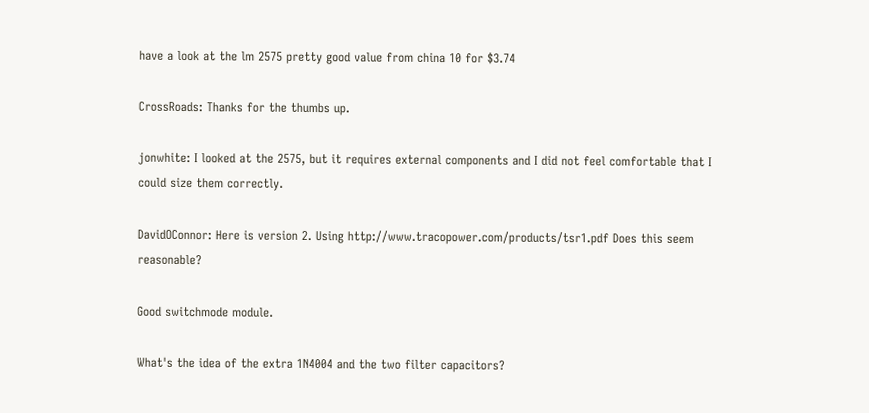have a look at the lm 2575 pretty good value from china 10 for $3.74

CrossRoads: Thanks for the thumbs up.

jonwhite: I looked at the 2575, but it requires external components and I did not feel comfortable that I could size them correctly.

DavidOConnor: Here is version 2. Using http://www.tracopower.com/products/tsr1.pdf Does this seem reasonable?

Good switchmode module.

What's the idea of the extra 1N4004 and the two filter capacitors?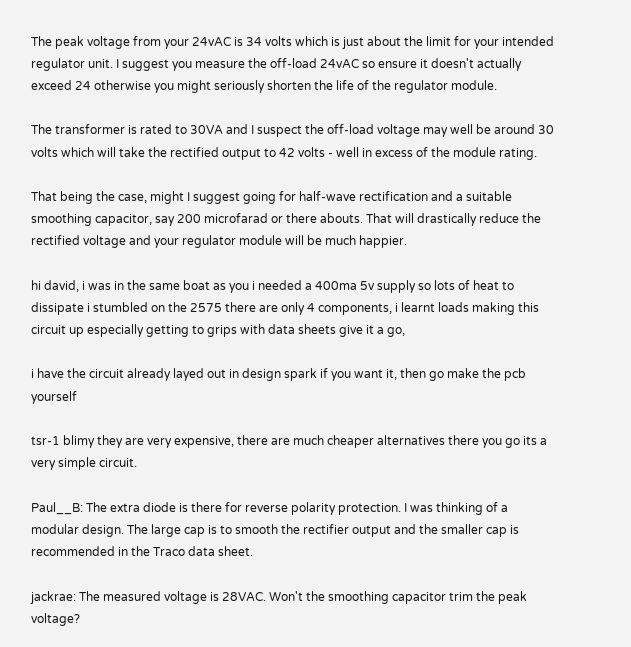The peak voltage from your 24vAC is 34 volts which is just about the limit for your intended regulator unit. I suggest you measure the off-load 24vAC so ensure it doesn't actually exceed 24 otherwise you might seriously shorten the life of the regulator module.

The transformer is rated to 30VA and I suspect the off-load voltage may well be around 30 volts which will take the rectified output to 42 volts - well in excess of the module rating.

That being the case, might I suggest going for half-wave rectification and a suitable smoothing capacitor, say 200 microfarad or there abouts. That will drastically reduce the rectified voltage and your regulator module will be much happier.

hi david, i was in the same boat as you i needed a 400ma 5v supply so lots of heat to dissipate i stumbled on the 2575 there are only 4 components, i learnt loads making this circuit up especially getting to grips with data sheets give it a go,

i have the circuit already layed out in design spark if you want it, then go make the pcb yourself

tsr-1 blimy they are very expensive, there are much cheaper alternatives there you go its a very simple circuit.

Paul__B: The extra diode is there for reverse polarity protection. I was thinking of a modular design. The large cap is to smooth the rectifier output and the smaller cap is recommended in the Traco data sheet.

jackrae: The measured voltage is 28VAC. Won't the smoothing capacitor trim the peak voltage?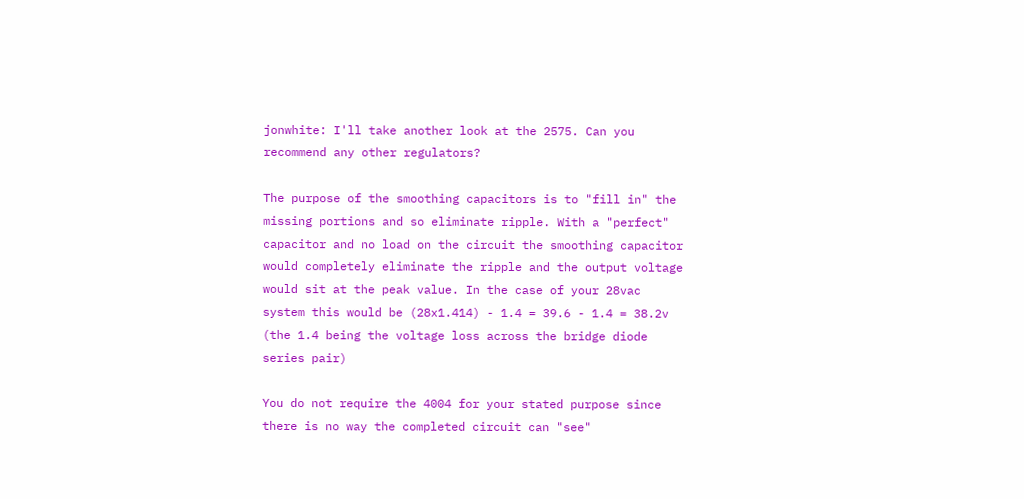jonwhite: I'll take another look at the 2575. Can you recommend any other regulators?

The purpose of the smoothing capacitors is to "fill in" the missing portions and so eliminate ripple. With a "perfect" capacitor and no load on the circuit the smoothing capacitor would completely eliminate the ripple and the output voltage would sit at the peak value. In the case of your 28vac system this would be (28x1.414) - 1.4 = 39.6 - 1.4 = 38.2v (the 1.4 being the voltage loss across the bridge diode series pair)

You do not require the 4004 for your stated purpose since there is no way the completed circuit can "see"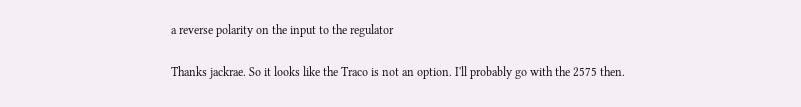a reverse polarity on the input to the regulator

Thanks jackrae. So it looks like the Traco is not an option. I'll probably go with the 2575 then.